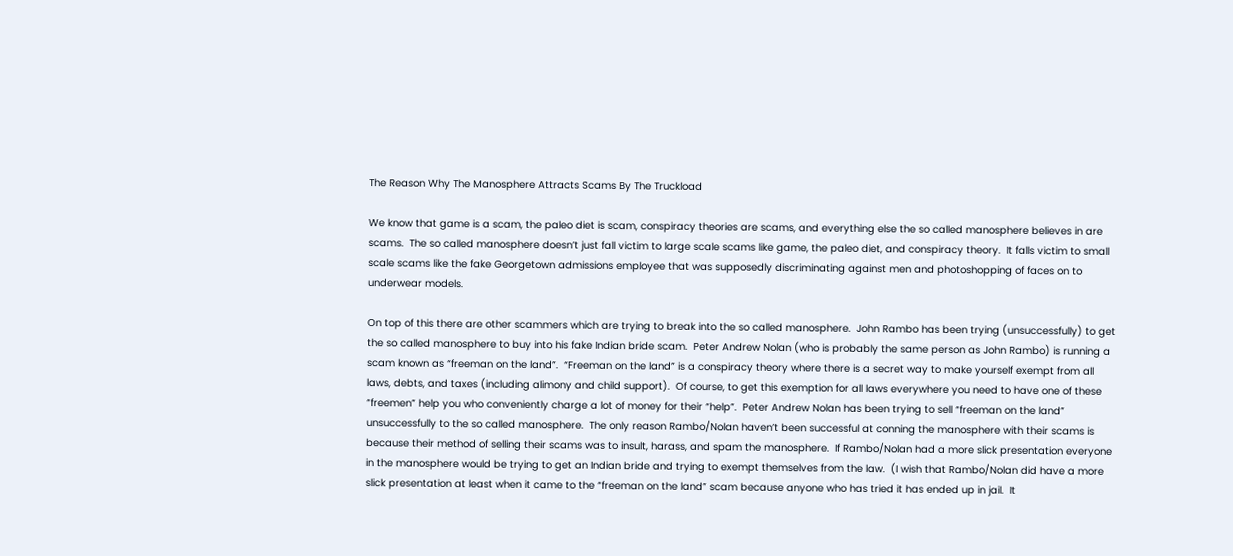The Reason Why The Manosphere Attracts Scams By The Truckload

We know that game is a scam, the paleo diet is scam, conspiracy theories are scams, and everything else the so called manosphere believes in are scams.  The so called manosphere doesn’t just fall victim to large scale scams like game, the paleo diet, and conspiracy theory.  It falls victim to small scale scams like the fake Georgetown admissions employee that was supposedly discriminating against men and photoshopping of faces on to underwear models.

On top of this there are other scammers which are trying to break into the so called manosphere.  John Rambo has been trying (unsuccessfully) to get the so called manosphere to buy into his fake Indian bride scam.  Peter Andrew Nolan (who is probably the same person as John Rambo) is running a scam known as “freeman on the land”.  “Freeman on the land” is a conspiracy theory where there is a secret way to make yourself exempt from all laws, debts, and taxes (including alimony and child support).  Of course, to get this exemption for all laws everywhere you need to have one of these “freemen” help you who conveniently charge a lot of money for their “help”.  Peter Andrew Nolan has been trying to sell “freeman on the land” unsuccessfully to the so called manosphere.  The only reason Rambo/Nolan haven’t been successful at conning the manosphere with their scams is because their method of selling their scams was to insult, harass, and spam the manosphere.  If Rambo/Nolan had a more slick presentation everyone in the manosphere would be trying to get an Indian bride and trying to exempt themselves from the law.  (I wish that Rambo/Nolan did have a more slick presentation at least when it came to the “freeman on the land” scam because anyone who has tried it has ended up in jail.  It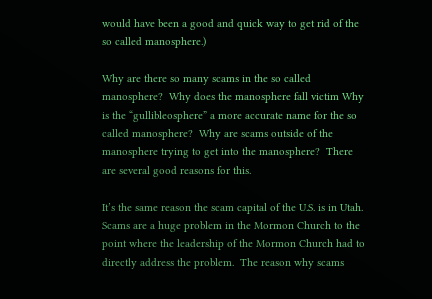would have been a good and quick way to get rid of the so called manosphere.)

Why are there so many scams in the so called manosphere?  Why does the manosphere fall victim Why is the “gullibleosphere” a more accurate name for the so called manosphere?  Why are scams outside of the manosphere trying to get into the manosphere?  There are several good reasons for this.

It’s the same reason the scam capital of the U.S. is in Utah.  Scams are a huge problem in the Mormon Church to the point where the leadership of the Mormon Church had to directly address the problem.  The reason why scams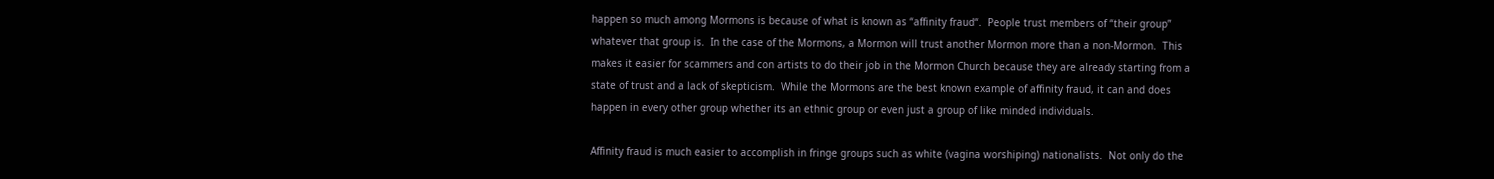happen so much among Mormons is because of what is known as “affinity fraud“.  People trust members of “their group” whatever that group is.  In the case of the Mormons, a Mormon will trust another Mormon more than a non-Mormon.  This makes it easier for scammers and con artists to do their job in the Mormon Church because they are already starting from a state of trust and a lack of skepticism.  While the Mormons are the best known example of affinity fraud, it can and does happen in every other group whether its an ethnic group or even just a group of like minded individuals.

Affinity fraud is much easier to accomplish in fringe groups such as white (vagina worshiping) nationalists.  Not only do the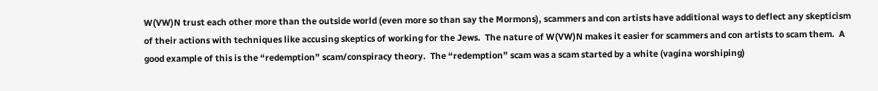W(VW)N trust each other more than the outside world (even more so than say the Mormons), scammers and con artists have additional ways to deflect any skepticism of their actions with techniques like accusing skeptics of working for the Jews.  The nature of W(VW)N makes it easier for scammers and con artists to scam them.  A good example of this is the “redemption” scam/conspiracy theory.  The “redemption” scam was a scam started by a white (vagina worshiping)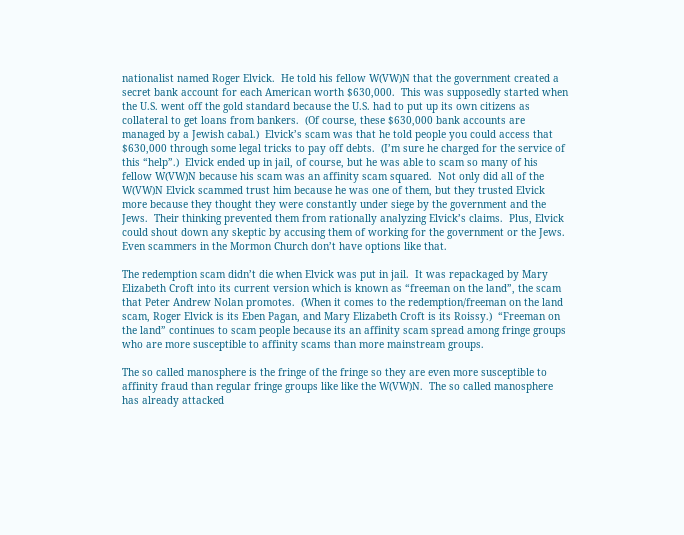nationalist named Roger Elvick.  He told his fellow W(VW)N that the government created a secret bank account for each American worth $630,000.  This was supposedly started when the U.S. went off the gold standard because the U.S. had to put up its own citizens as collateral to get loans from bankers.  (Of course, these $630,000 bank accounts are managed by a Jewish cabal.)  Elvick’s scam was that he told people you could access that $630,000 through some legal tricks to pay off debts.  (I’m sure he charged for the service of this “help”.)  Elvick ended up in jail, of course, but he was able to scam so many of his fellow W(VW)N because his scam was an affinity scam squared.  Not only did all of the W(VW)N Elvick scammed trust him because he was one of them, but they trusted Elvick more because they thought they were constantly under siege by the government and the Jews.  Their thinking prevented them from rationally analyzing Elvick’s claims.  Plus, Elvick could shout down any skeptic by accusing them of working for the government or the Jews.  Even scammers in the Mormon Church don’t have options like that.

The redemption scam didn’t die when Elvick was put in jail.  It was repackaged by Mary Elizabeth Croft into its current version which is known as “freeman on the land”, the scam that Peter Andrew Nolan promotes.  (When it comes to the redemption/freeman on the land scam, Roger Elvick is its Eben Pagan, and Mary Elizabeth Croft is its Roissy.)  “Freeman on the land” continues to scam people because its an affinity scam spread among fringe groups who are more susceptible to affinity scams than more mainstream groups.

The so called manosphere is the fringe of the fringe so they are even more susceptible to affinity fraud than regular fringe groups like like the W(VW)N.  The so called manosphere has already attacked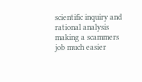scientific inquiry and rational analysis making a scammers job much easier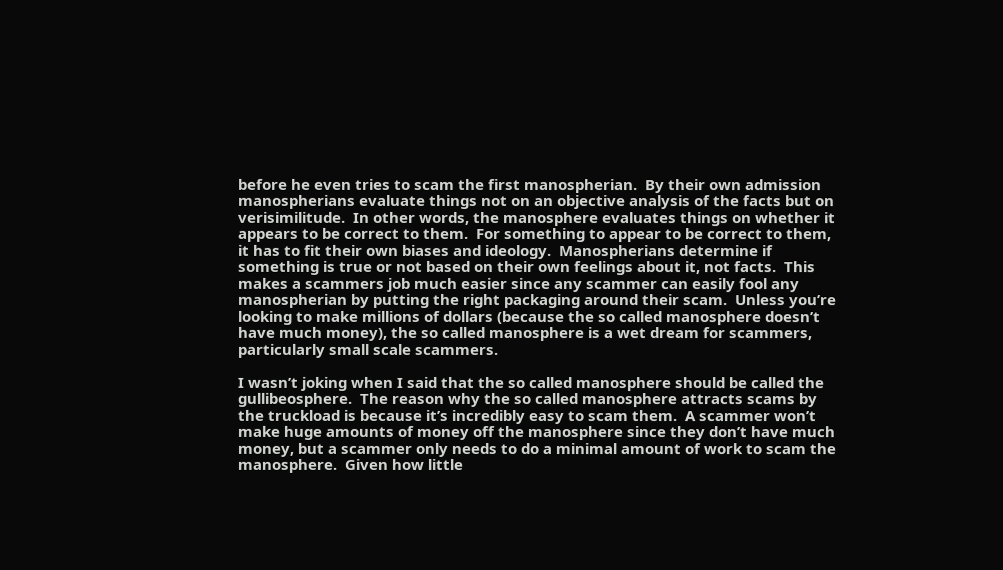before he even tries to scam the first manospherian.  By their own admission manospherians evaluate things not on an objective analysis of the facts but on verisimilitude.  In other words, the manosphere evaluates things on whether it appears to be correct to them.  For something to appear to be correct to them, it has to fit their own biases and ideology.  Manospherians determine if something is true or not based on their own feelings about it, not facts.  This makes a scammers job much easier since any scammer can easily fool any manospherian by putting the right packaging around their scam.  Unless you’re looking to make millions of dollars (because the so called manosphere doesn’t have much money), the so called manosphere is a wet dream for scammers, particularly small scale scammers.

I wasn’t joking when I said that the so called manosphere should be called the gullibeosphere.  The reason why the so called manosphere attracts scams by the truckload is because it’s incredibly easy to scam them.  A scammer won’t make huge amounts of money off the manosphere since they don’t have much money, but a scammer only needs to do a minimal amount of work to scam the manosphere.  Given how little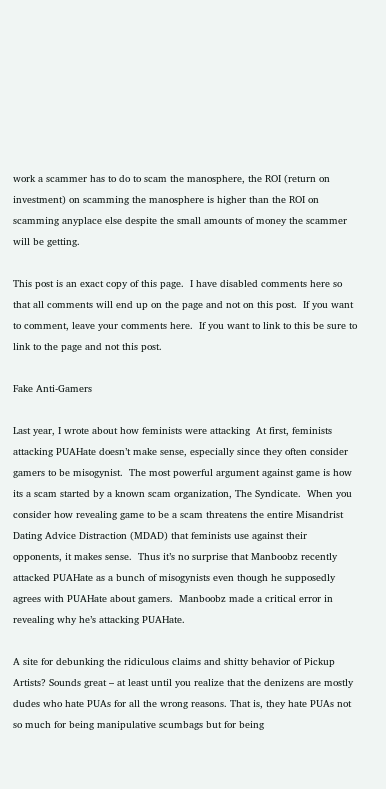work a scammer has to do to scam the manosphere, the ROI (return on investment) on scamming the manosphere is higher than the ROI on scamming anyplace else despite the small amounts of money the scammer will be getting.

This post is an exact copy of this page.  I have disabled comments here so that all comments will end up on the page and not on this post.  If you want to comment, leave your comments here.  If you want to link to this be sure to link to the page and not this post.

Fake Anti-Gamers

Last year, I wrote about how feminists were attacking  At first, feminists attacking PUAHate doesn’t make sense, especially since they often consider gamers to be misogynist.  The most powerful argument against game is how its a scam started by a known scam organization, The Syndicate.  When you consider how revealing game to be a scam threatens the entire Misandrist Dating Advice Distraction (MDAD) that feminists use against their opponents, it makes sense.  Thus it’s no surprise that Manboobz recently attacked PUAHate as a bunch of misogynists even though he supposedly agrees with PUAHate about gamers.  Manboobz made a critical error in revealing why he’s attacking PUAHate.

A site for debunking the ridiculous claims and shitty behavior of Pickup Artists? Sounds great – at least until you realize that the denizens are mostly dudes who hate PUAs for all the wrong reasons. That is, they hate PUAs not so much for being manipulative scumbags but for being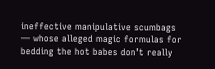ineffective manipulative scumbags — whose alleged magic formulas for bedding the hot babes don’t really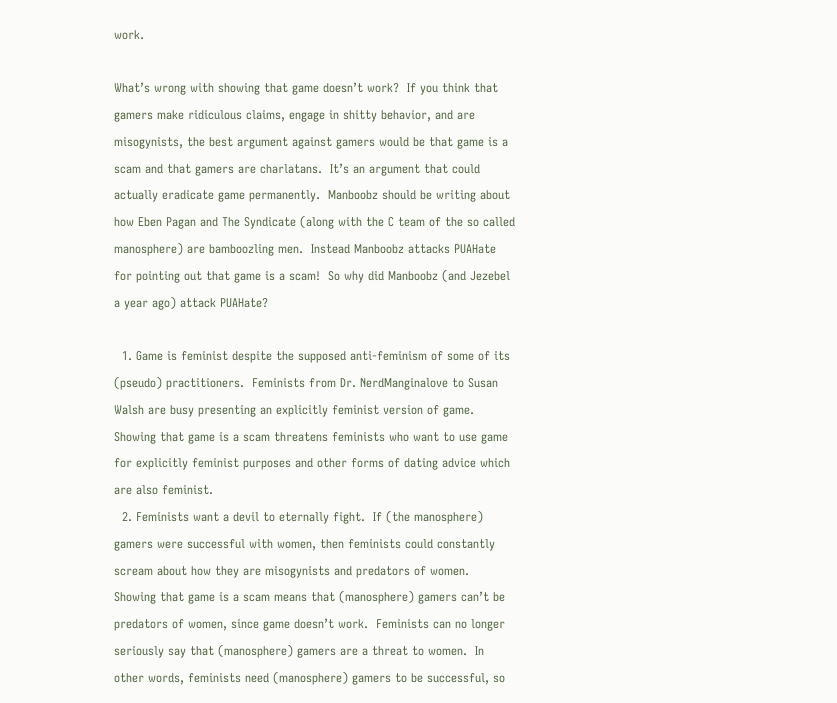work.

What’s wrong with showing that game doesn’t work?  If you think that gamers make ridiculous claims, engage in shitty behavior, and are misogynists, the best argument against gamers would be that game is a scam and that gamers are charlatans.  It’s an argument that could actually eradicate game permanently.  Manboobz should be writing about how Eben Pagan and The Syndicate (along with the C team of the so called manosphere) are bamboozling men.  Instead Manboobz attacks PUAHate for pointing out that game is a scam!  So why did Manboobz (and Jezebel a year ago) attack PUAHate?

  1. Game is feminist despite the supposed anti-feminism of some of its (pseudo) practitioners.  Feminists from Dr. NerdManginalove to Susan Walsh are busy presenting an explicitly feminist version of game.  Showing that game is a scam threatens feminists who want to use game for explicitly feminist purposes and other forms of dating advice which are also feminist.
  2. Feminists want a devil to eternally fight.  If (the manosphere) gamers were successful with women, then feminists could constantly scream about how they are misogynists and predators of women.  Showing that game is a scam means that (manosphere) gamers can’t be predators of women, since game doesn’t work.  Feminists can no longer seriously say that (manosphere) gamers are a threat to women.  In other words, feminists need (manosphere) gamers to be successful, so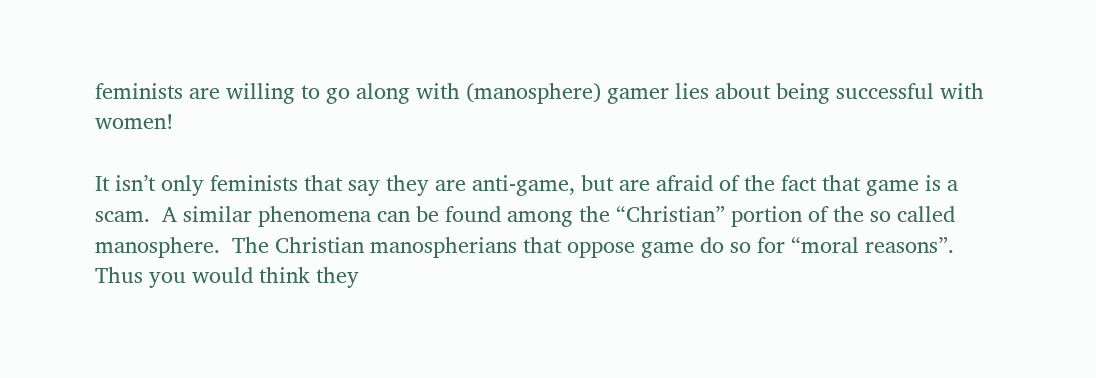feminists are willing to go along with (manosphere) gamer lies about being successful with women!

It isn’t only feminists that say they are anti-game, but are afraid of the fact that game is a scam.  A similar phenomena can be found among the “Christian” portion of the so called manosphere.  The Christian manospherians that oppose game do so for “moral reasons”.  Thus you would think they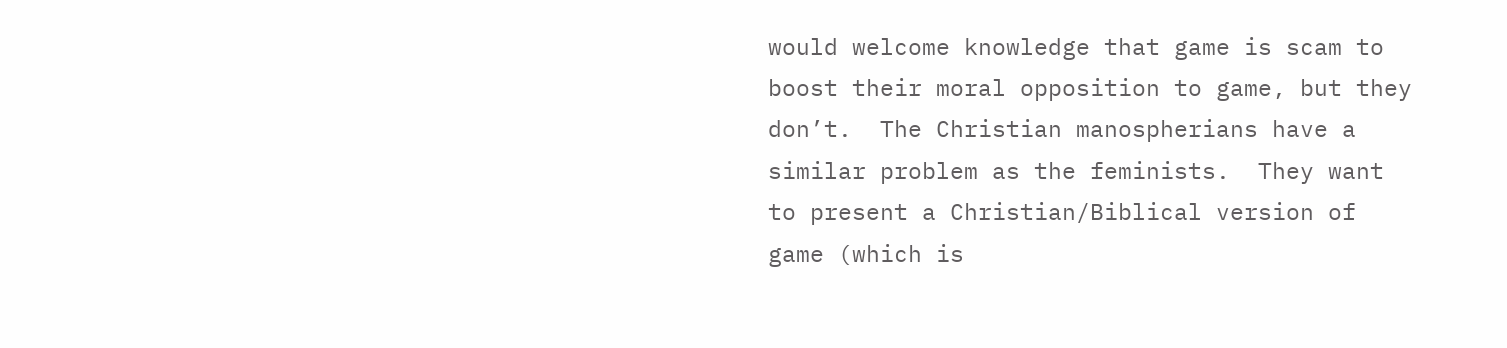would welcome knowledge that game is scam to boost their moral opposition to game, but they don’t.  The Christian manospherians have a similar problem as the feminists.  They want to present a Christian/Biblical version of game (which is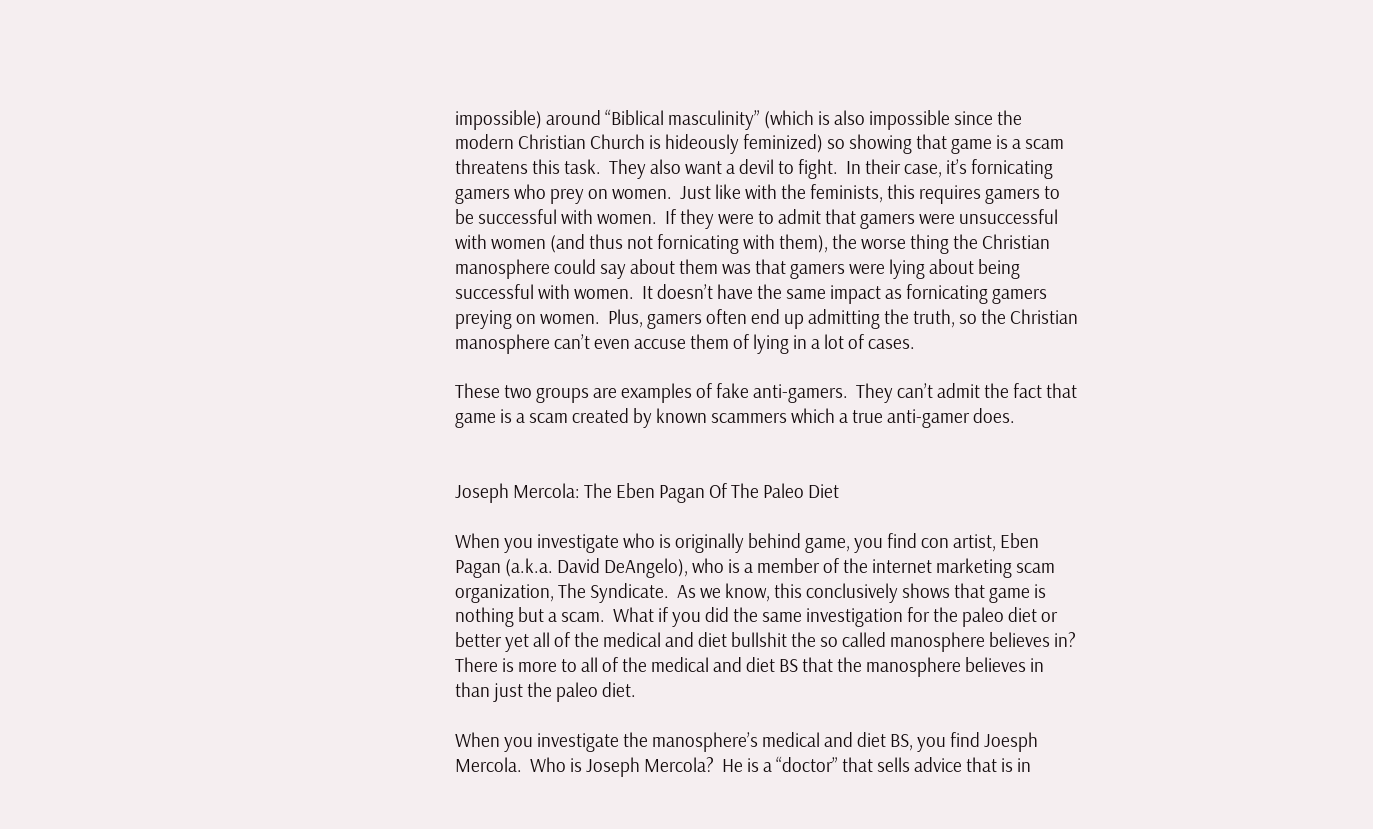impossible) around “Biblical masculinity” (which is also impossible since the modern Christian Church is hideously feminized) so showing that game is a scam threatens this task.  They also want a devil to fight.  In their case, it’s fornicating gamers who prey on women.  Just like with the feminists, this requires gamers to be successful with women.  If they were to admit that gamers were unsuccessful with women (and thus not fornicating with them), the worse thing the Christian manosphere could say about them was that gamers were lying about being successful with women.  It doesn’t have the same impact as fornicating gamers preying on women.  Plus, gamers often end up admitting the truth, so the Christian manosphere can’t even accuse them of lying in a lot of cases.

These two groups are examples of fake anti-gamers.  They can’t admit the fact that game is a scam created by known scammers which a true anti-gamer does.


Joseph Mercola: The Eben Pagan Of The Paleo Diet

When you investigate who is originally behind game, you find con artist, Eben Pagan (a.k.a. David DeAngelo), who is a member of the internet marketing scam organization, The Syndicate.  As we know, this conclusively shows that game is nothing but a scam.  What if you did the same investigation for the paleo diet or better yet all of the medical and diet bullshit the so called manosphere believes in?  There is more to all of the medical and diet BS that the manosphere believes in than just the paleo diet.

When you investigate the manosphere’s medical and diet BS, you find Joesph Mercola.  Who is Joseph Mercola?  He is a “doctor” that sells advice that is in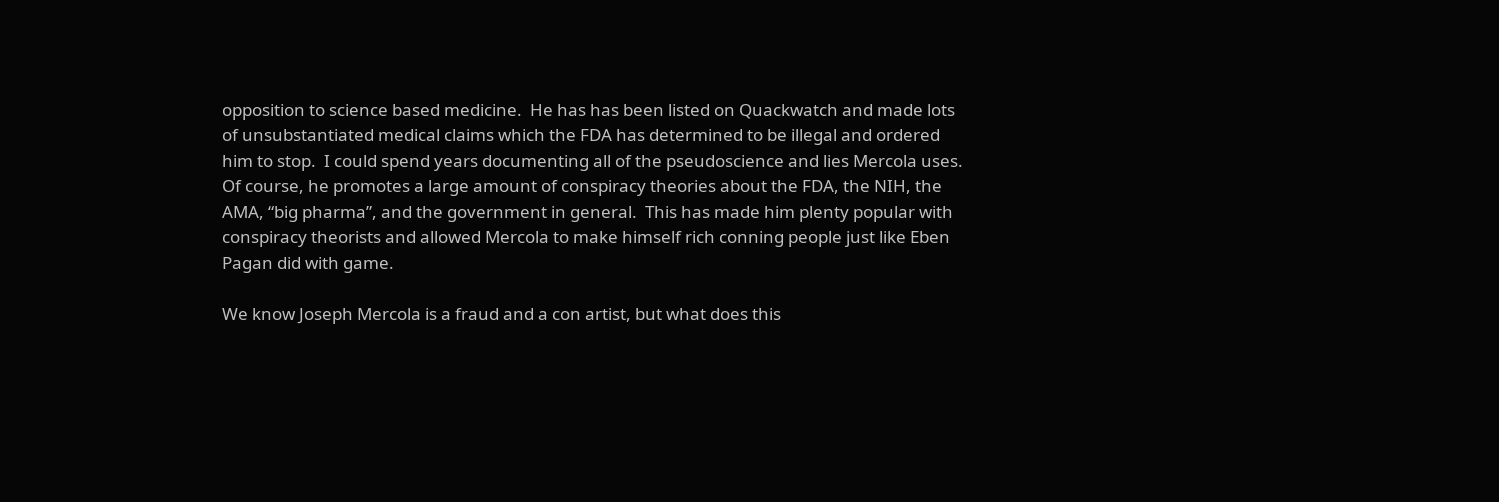opposition to science based medicine.  He has has been listed on Quackwatch and made lots of unsubstantiated medical claims which the FDA has determined to be illegal and ordered him to stop.  I could spend years documenting all of the pseudoscience and lies Mercola uses.  Of course, he promotes a large amount of conspiracy theories about the FDA, the NIH, the AMA, “big pharma”, and the government in general.  This has made him plenty popular with conspiracy theorists and allowed Mercola to make himself rich conning people just like Eben Pagan did with game.

We know Joseph Mercola is a fraud and a con artist, but what does this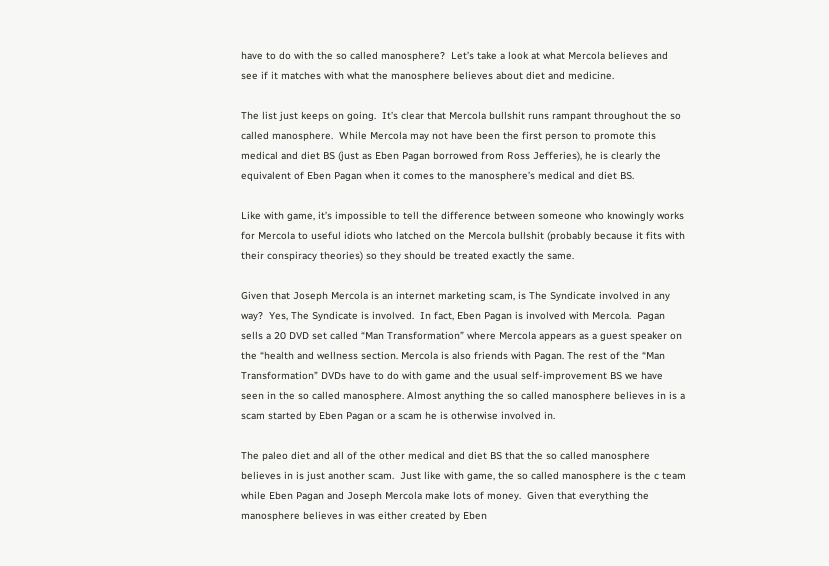have to do with the so called manosphere?  Let’s take a look at what Mercola believes and see if it matches with what the manosphere believes about diet and medicine.

The list just keeps on going.  It’s clear that Mercola bullshit runs rampant throughout the so called manosphere.  While Mercola may not have been the first person to promote this medical and diet BS (just as Eben Pagan borrowed from Ross Jefferies), he is clearly the equivalent of Eben Pagan when it comes to the manosphere’s medical and diet BS.

Like with game, it’s impossible to tell the difference between someone who knowingly works for Mercola to useful idiots who latched on the Mercola bullshit (probably because it fits with their conspiracy theories) so they should be treated exactly the same.

Given that Joseph Mercola is an internet marketing scam, is The Syndicate involved in any way?  Yes, The Syndicate is involved.  In fact, Eben Pagan is involved with Mercola.  Pagan sells a 20 DVD set called “Man Transformation” where Mercola appears as a guest speaker on the “health and wellness section. Mercola is also friends with Pagan. The rest of the “Man Transformation” DVDs have to do with game and the usual self-improvement BS we have seen in the so called manosphere. Almost anything the so called manosphere believes in is a scam started by Eben Pagan or a scam he is otherwise involved in.

The paleo diet and all of the other medical and diet BS that the so called manosphere believes in is just another scam.  Just like with game, the so called manosphere is the c team while Eben Pagan and Joseph Mercola make lots of money.  Given that everything the manosphere believes in was either created by Eben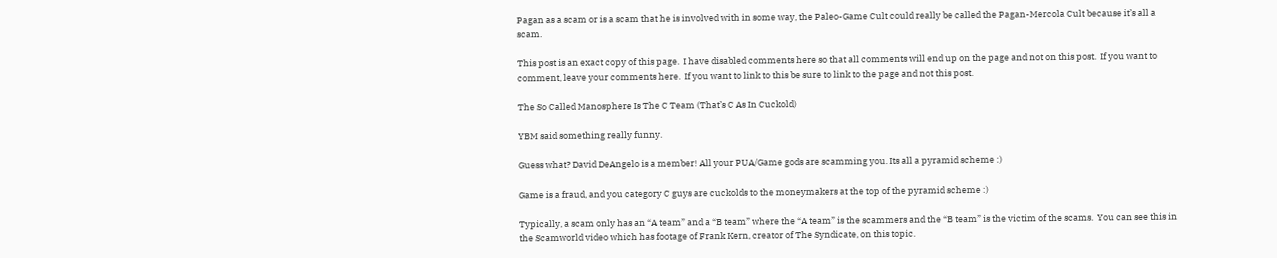Pagan as a scam or is a scam that he is involved with in some way, the Paleo-Game Cult could really be called the Pagan-Mercola Cult because it’s all a scam.

This post is an exact copy of this page.  I have disabled comments here so that all comments will end up on the page and not on this post.  If you want to comment, leave your comments here.  If you want to link to this be sure to link to the page and not this post.

The So Called Manosphere Is The C Team (That’s C As In Cuckold)

YBM said something really funny.

Guess what? David DeAngelo is a member! All your PUA/Game gods are scamming you. Its all a pyramid scheme :)

Game is a fraud, and you category C guys are cuckolds to the moneymakers at the top of the pyramid scheme :)

Typically, a scam only has an “A team” and a “B team” where the “A team” is the scammers and the “B team” is the victim of the scams.  You can see this in the Scamworld video which has footage of Frank Kern, creator of The Syndicate, on this topic.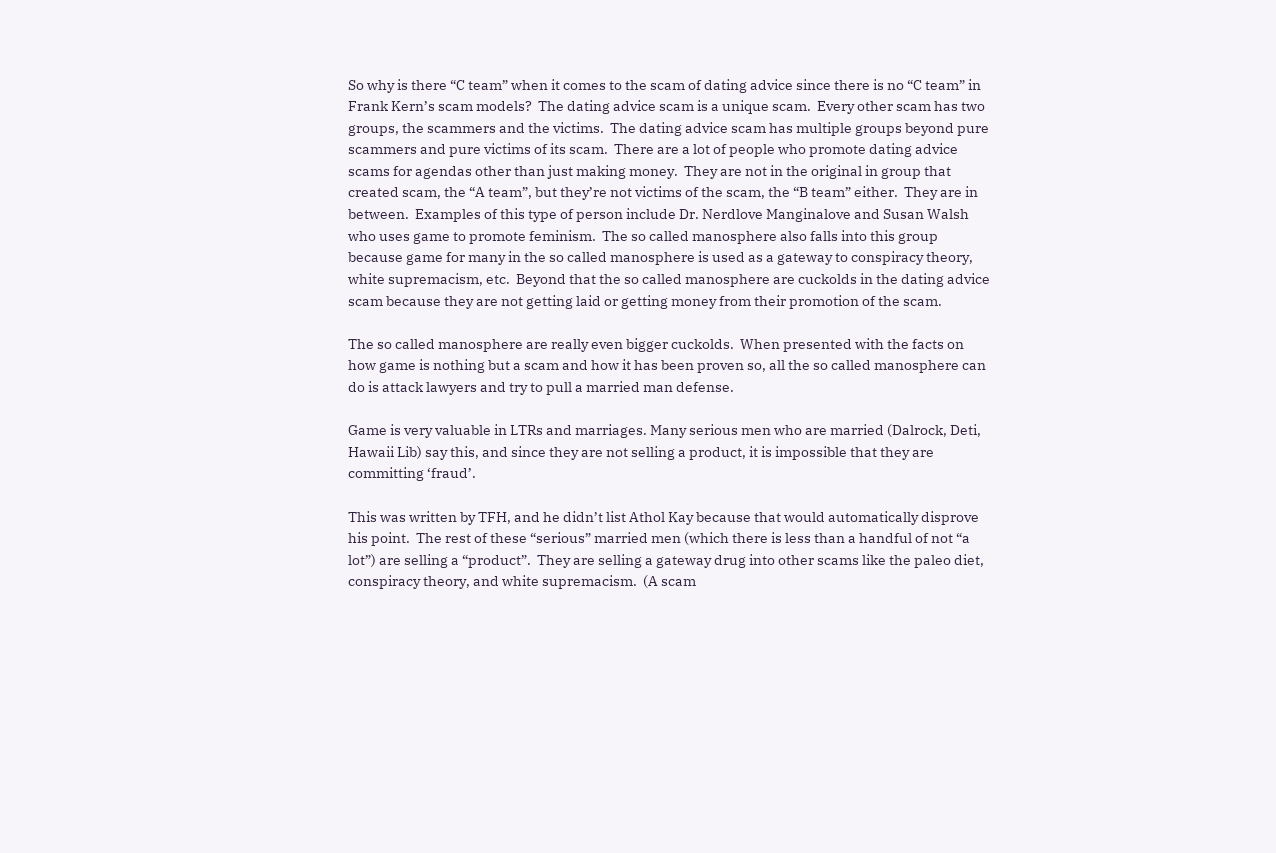So why is there “C team” when it comes to the scam of dating advice since there is no “C team” in Frank Kern’s scam models?  The dating advice scam is a unique scam.  Every other scam has two groups, the scammers and the victims.  The dating advice scam has multiple groups beyond pure scammers and pure victims of its scam.  There are a lot of people who promote dating advice scams for agendas other than just making money.  They are not in the original in group that created scam, the “A team”, but they’re not victims of the scam, the “B team” either.  They are in between.  Examples of this type of person include Dr. Nerdlove Manginalove and Susan Walsh who uses game to promote feminism.  The so called manosphere also falls into this group because game for many in the so called manosphere is used as a gateway to conspiracy theory, white supremacism, etc.  Beyond that the so called manosphere are cuckolds in the dating advice scam because they are not getting laid or getting money from their promotion of the scam.

The so called manosphere are really even bigger cuckolds.  When presented with the facts on how game is nothing but a scam and how it has been proven so, all the so called manosphere can do is attack lawyers and try to pull a married man defense.

Game is very valuable in LTRs and marriages. Many serious men who are married (Dalrock, Deti, Hawaii Lib) say this, and since they are not selling a product, it is impossible that they are committing ‘fraud’.

This was written by TFH, and he didn’t list Athol Kay because that would automatically disprove his point.  The rest of these “serious” married men (which there is less than a handful of not “a lot”) are selling a “product”.  They are selling a gateway drug into other scams like the paleo diet, conspiracy theory, and white supremacism.  (A scam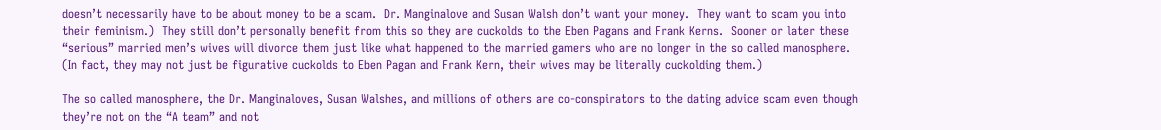doesn’t necessarily have to be about money to be a scam.  Dr. Manginalove and Susan Walsh don’t want your money.  They want to scam you into their feminism.)  They still don’t personally benefit from this so they are cuckolds to the Eben Pagans and Frank Kerns.  Sooner or later these “serious” married men’s wives will divorce them just like what happened to the married gamers who are no longer in the so called manosphere.  (In fact, they may not just be figurative cuckolds to Eben Pagan and Frank Kern, their wives may be literally cuckolding them.)

The so called manosphere, the Dr. Manginaloves, Susan Walshes, and millions of others are co-conspirators to the dating advice scam even though they’re not on the “A team” and not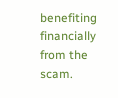benefiting financially from the scam.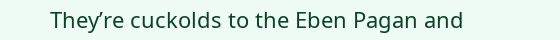They’re cuckolds to the Eben Pagan and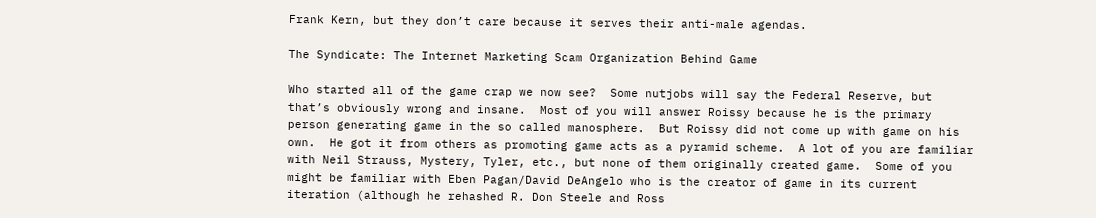Frank Kern, but they don’t care because it serves their anti-male agendas.

The Syndicate: The Internet Marketing Scam Organization Behind Game

Who started all of the game crap we now see?  Some nutjobs will say the Federal Reserve, but that’s obviously wrong and insane.  Most of you will answer Roissy because he is the primary person generating game in the so called manosphere.  But Roissy did not come up with game on his own.  He got it from others as promoting game acts as a pyramid scheme.  A lot of you are familiar with Neil Strauss, Mystery, Tyler, etc., but none of them originally created game.  Some of you might be familiar with Eben Pagan/David DeAngelo who is the creator of game in its current iteration (although he rehashed R. Don Steele and Ross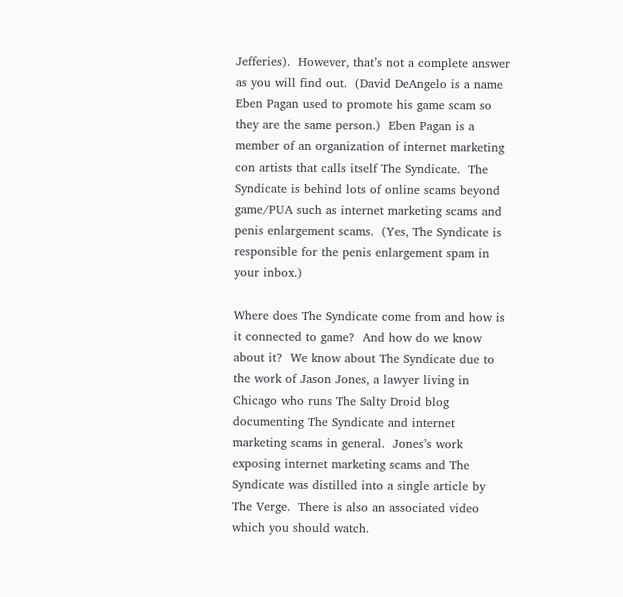Jefferies).  However, that’s not a complete answer as you will find out.  (David DeAngelo is a name Eben Pagan used to promote his game scam so they are the same person.)  Eben Pagan is a member of an organization of internet marketing con artists that calls itself The Syndicate.  The Syndicate is behind lots of online scams beyond game/PUA such as internet marketing scams and penis enlargement scams.  (Yes, The Syndicate is responsible for the penis enlargement spam in your inbox.)

Where does The Syndicate come from and how is it connected to game?  And how do we know about it?  We know about The Syndicate due to the work of Jason Jones, a lawyer living in Chicago who runs The Salty Droid blog documenting The Syndicate and internet marketing scams in general.  Jones’s work exposing internet marketing scams and The Syndicate was distilled into a single article by The Verge.  There is also an associated video which you should watch.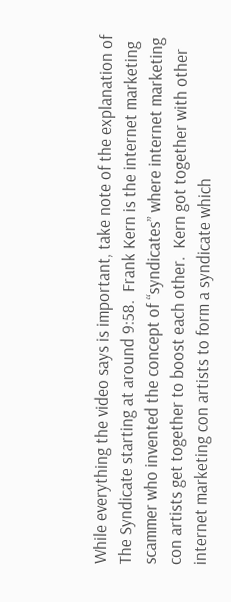While everything the video says is important, take note of the explanation of The Syndicate starting at around 9:58.  Frank Kern is the internet marketing scammer who invented the concept of “syndicates” where internet marketing con artists get together to boost each other.  Kern got together with other internet marketing con artists to form a syndicate which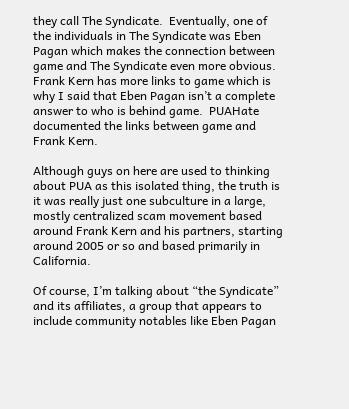they call The Syndicate.  Eventually, one of the individuals in The Syndicate was Eben Pagan which makes the connection between game and The Syndicate even more obvious.  Frank Kern has more links to game which is why I said that Eben Pagan isn’t a complete answer to who is behind game.  PUAHate documented the links between game and Frank Kern.

Although guys on here are used to thinking about PUA as this isolated thing, the truth is it was really just one subculture in a large, mostly centralized scam movement based around Frank Kern and his partners, starting around 2005 or so and based primarily in California.

Of course, I’m talking about “the Syndicate” and its affiliates, a group that appears to include community notables like Eben Pagan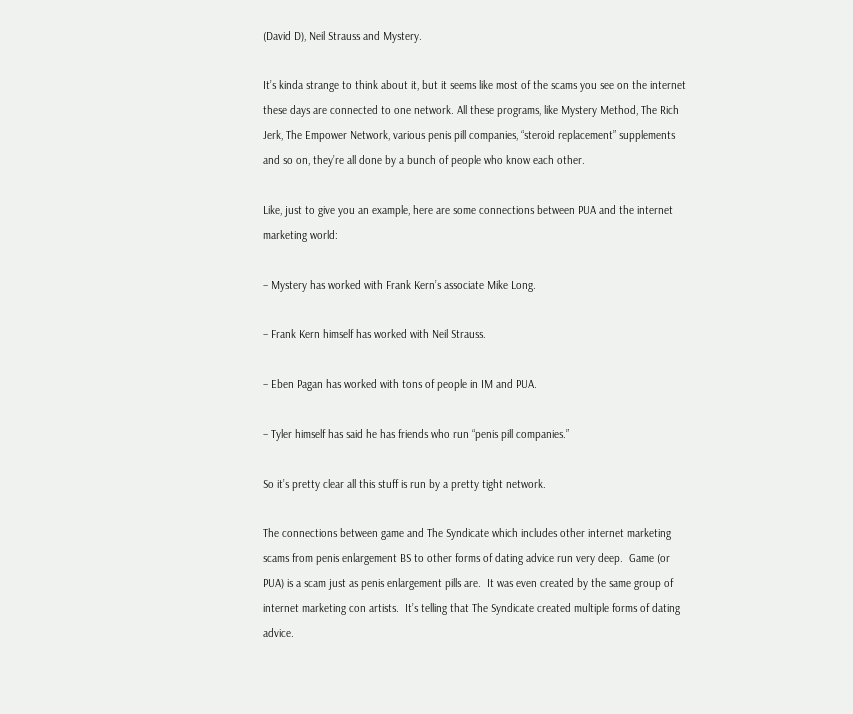(David D), Neil Strauss and Mystery.

It’s kinda strange to think about it, but it seems like most of the scams you see on the internet these days are connected to one network. All these programs, like Mystery Method, The Rich Jerk, The Empower Network, various penis pill companies, “steroid replacement” supplements and so on, they’re all done by a bunch of people who know each other.

Like, just to give you an example, here are some connections between PUA and the internet marketing world:

– Mystery has worked with Frank Kern’s associate Mike Long.

– Frank Kern himself has worked with Neil Strauss.

– Eben Pagan has worked with tons of people in IM and PUA.

– Tyler himself has said he has friends who run “penis pill companies.”

So it’s pretty clear all this stuff is run by a pretty tight network.

The connections between game and The Syndicate which includes other internet marketing scams from penis enlargement BS to other forms of dating advice run very deep.  Game (or PUA) is a scam just as penis enlargement pills are.  It was even created by the same group of internet marketing con artists.  It’s telling that The Syndicate created multiple forms of dating advice.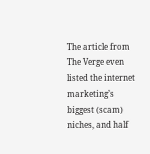The article from The Verge even listed the internet marketing’s biggest (scam) niches, and half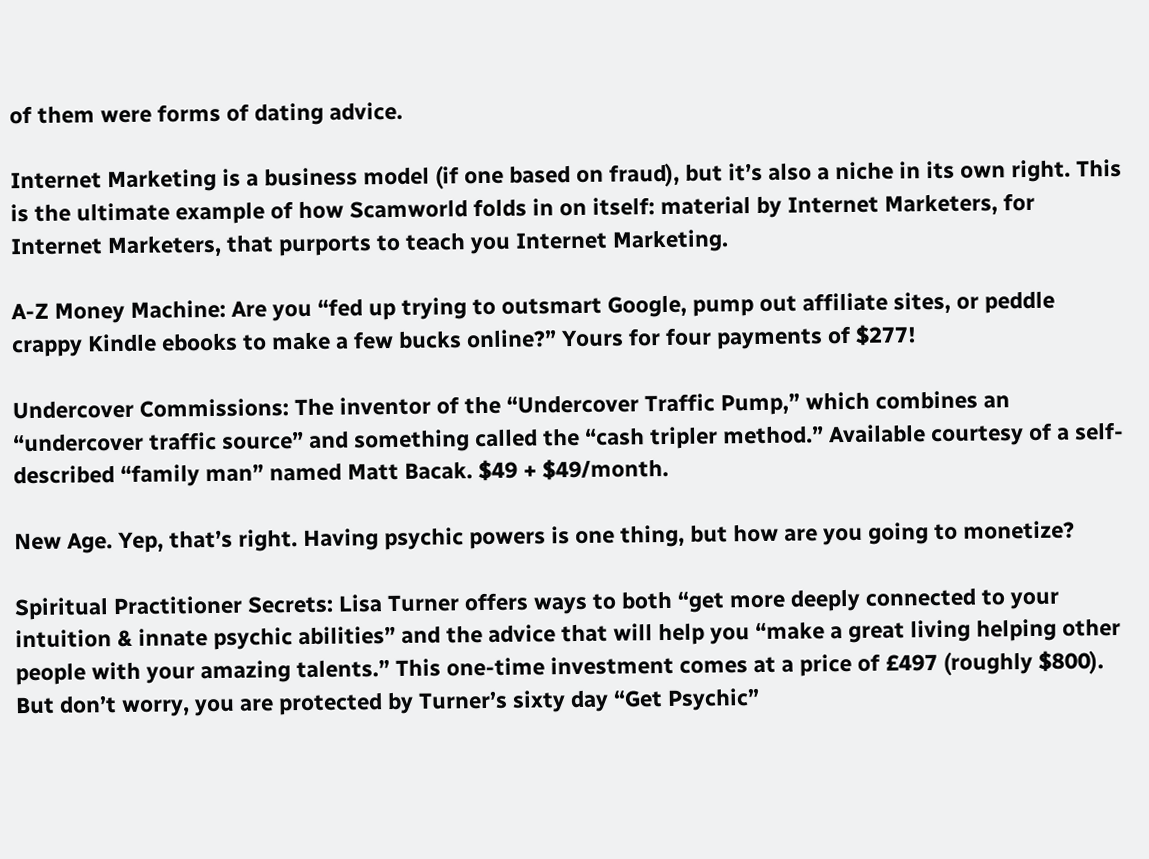of them were forms of dating advice.

Internet Marketing is a business model (if one based on fraud), but it’s also a niche in its own right. This is the ultimate example of how Scamworld folds in on itself: material by Internet Marketers, for Internet Marketers, that purports to teach you Internet Marketing.

A-Z Money Machine: Are you “fed up trying to outsmart Google, pump out affiliate sites, or peddle crappy Kindle ebooks to make a few bucks online?” Yours for four payments of $277!

Undercover Commissions: The inventor of the “Undercover Traffic Pump,” which combines an “undercover traffic source” and something called the “cash tripler method.” Available courtesy of a self-described “family man” named Matt Bacak. $49 + $49/month.

New Age. Yep, that’s right. Having psychic powers is one thing, but how are you going to monetize?

Spiritual Practitioner Secrets: Lisa Turner offers ways to both “get more deeply connected to your intuition & innate psychic abilities” and the advice that will help you “make a great living helping other people with your amazing talents.” This one-time investment comes at a price of £497 (roughly $800). But don’t worry‚ you are protected by Turner’s sixty day “Get Psychic”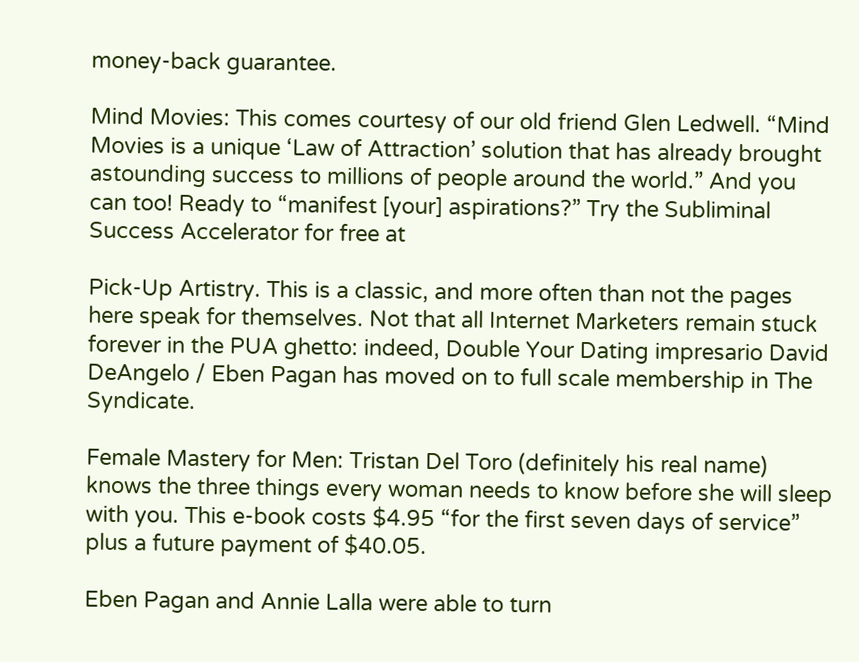money-back guarantee.

Mind Movies: This comes courtesy of our old friend Glen Ledwell. “Mind Movies is a unique ‘Law of Attraction’ solution that has already brought astounding success to millions of people around the world.” And you can too! Ready to “manifest [your] aspirations?” Try the Subliminal Success Accelerator for free at

Pick-Up Artistry. This is a classic, and more often than not the pages here speak for themselves. Not that all Internet Marketers remain stuck forever in the PUA ghetto: indeed, Double Your Dating impresario David DeAngelo / Eben Pagan has moved on to full scale membership in The Syndicate.

Female Mastery for Men: Tristan Del Toro (definitely his real name) knows the three things every woman needs to know before she will sleep with you. This e-book costs $4.95 “for the first seven days of service” plus a future payment of $40.05.

Eben Pagan and Annie Lalla were able to turn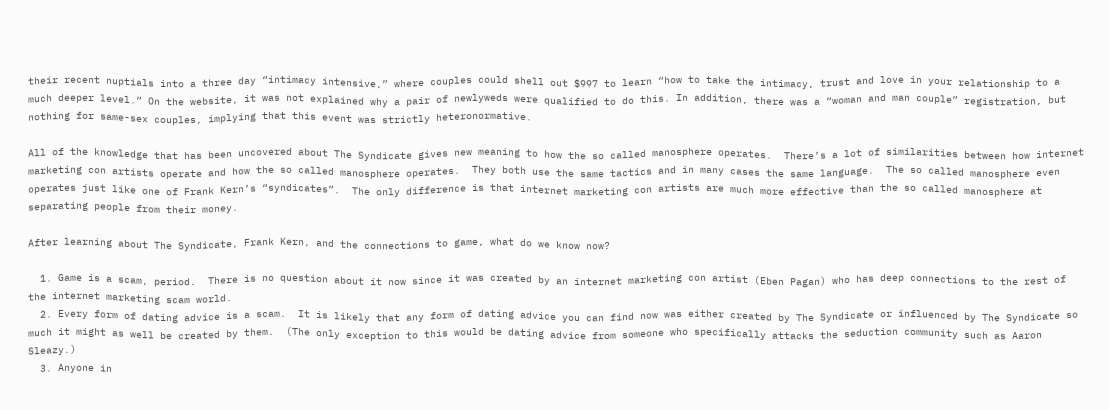their recent nuptials into a three day “intimacy intensive,” where couples could shell out $997 to learn “how to take the intimacy, trust and love in your relationship to a much deeper level.” On the website, it was not explained why a pair of newlyweds were qualified to do this. In addition, there was a “woman and man couple” registration, but nothing for same-sex couples, implying that this event was strictly heteronormative.

All of the knowledge that has been uncovered about The Syndicate gives new meaning to how the so called manosphere operates.  There’s a lot of similarities between how internet marketing con artists operate and how the so called manosphere operates.  They both use the same tactics and in many cases the same language.  The so called manosphere even operates just like one of Frank Kern’s “syndicates”.  The only difference is that internet marketing con artists are much more effective than the so called manosphere at separating people from their money.

After learning about The Syndicate, Frank Kern, and the connections to game, what do we know now?

  1. Game is a scam, period.  There is no question about it now since it was created by an internet marketing con artist (Eben Pagan) who has deep connections to the rest of the internet marketing scam world.
  2. Every form of dating advice is a scam.  It is likely that any form of dating advice you can find now was either created by The Syndicate or influenced by The Syndicate so much it might as well be created by them.  (The only exception to this would be dating advice from someone who specifically attacks the seduction community such as Aaron Sleazy.)
  3. Anyone in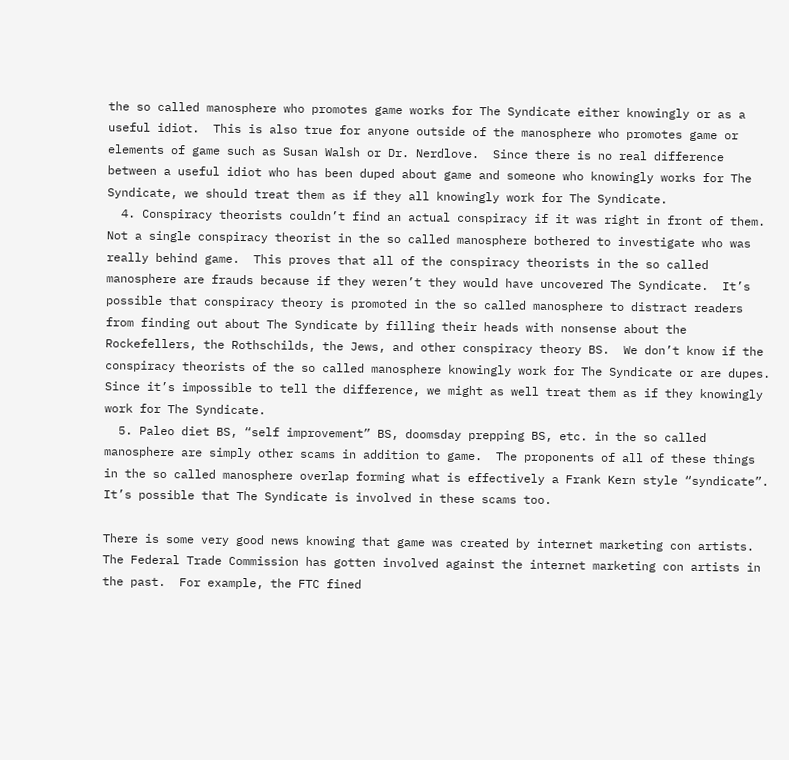the so called manosphere who promotes game works for The Syndicate either knowingly or as a useful idiot.  This is also true for anyone outside of the manosphere who promotes game or elements of game such as Susan Walsh or Dr. Nerdlove.  Since there is no real difference between a useful idiot who has been duped about game and someone who knowingly works for The Syndicate, we should treat them as if they all knowingly work for The Syndicate.
  4. Conspiracy theorists couldn’t find an actual conspiracy if it was right in front of them.  Not a single conspiracy theorist in the so called manosphere bothered to investigate who was really behind game.  This proves that all of the conspiracy theorists in the so called manosphere are frauds because if they weren’t they would have uncovered The Syndicate.  It’s possible that conspiracy theory is promoted in the so called manosphere to distract readers from finding out about The Syndicate by filling their heads with nonsense about the Rockefellers, the Rothschilds, the Jews, and other conspiracy theory BS.  We don’t know if the conspiracy theorists of the so called manosphere knowingly work for The Syndicate or are dupes.  Since it’s impossible to tell the difference, we might as well treat them as if they knowingly work for The Syndicate.
  5. Paleo diet BS, “self improvement” BS, doomsday prepping BS, etc. in the so called manosphere are simply other scams in addition to game.  The proponents of all of these things in the so called manosphere overlap forming what is effectively a Frank Kern style “syndicate”.  It’s possible that The Syndicate is involved in these scams too.

There is some very good news knowing that game was created by internet marketing con artists.  The Federal Trade Commission has gotten involved against the internet marketing con artists in the past.  For example, the FTC fined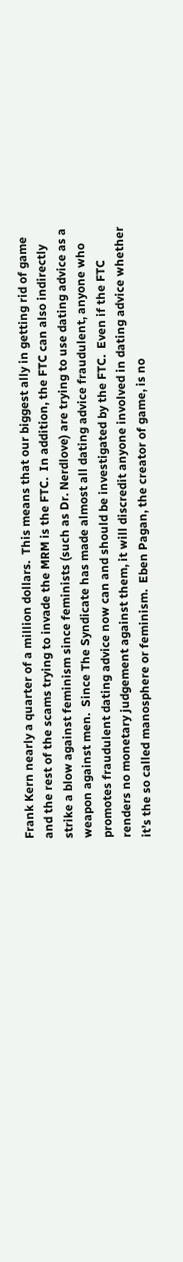Frank Kern nearly a quarter of a million dollars.  This means that our biggest ally in getting rid of game and the rest of the scams trying to invade the MRM is the FTC.  In addition, the FTC can also indirectly strike a blow against feminism since feminists (such as Dr. Nerdlove) are trying to use dating advice as a weapon against men.  Since The Syndicate has made almost all dating advice fraudulent, anyone who promotes fraudulent dating advice now can and should be investigated by the FTC.  Even if the FTC renders no monetary judgement against them, it will discredit anyone involved in dating advice whether it’s the so called manosphere or feminism.  Eben Pagan, the creator of game, is no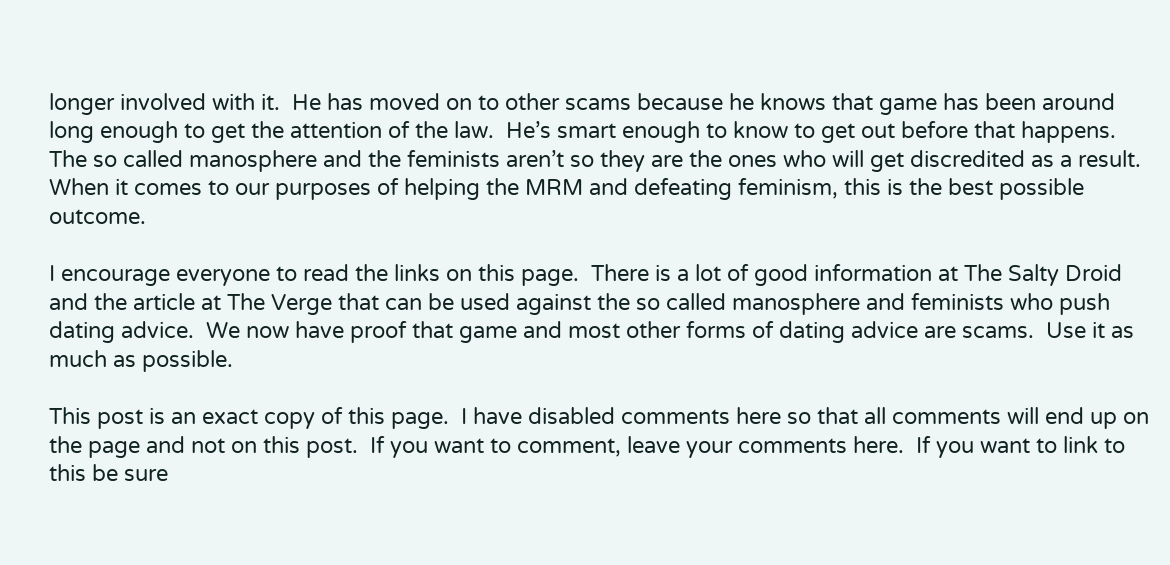longer involved with it.  He has moved on to other scams because he knows that game has been around long enough to get the attention of the law.  He’s smart enough to know to get out before that happens.  The so called manosphere and the feminists aren’t so they are the ones who will get discredited as a result.  When it comes to our purposes of helping the MRM and defeating feminism, this is the best possible outcome.

I encourage everyone to read the links on this page.  There is a lot of good information at The Salty Droid and the article at The Verge that can be used against the so called manosphere and feminists who push dating advice.  We now have proof that game and most other forms of dating advice are scams.  Use it as much as possible.

This post is an exact copy of this page.  I have disabled comments here so that all comments will end up on the page and not on this post.  If you want to comment, leave your comments here.  If you want to link to this be sure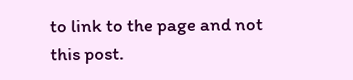to link to the page and not this post.